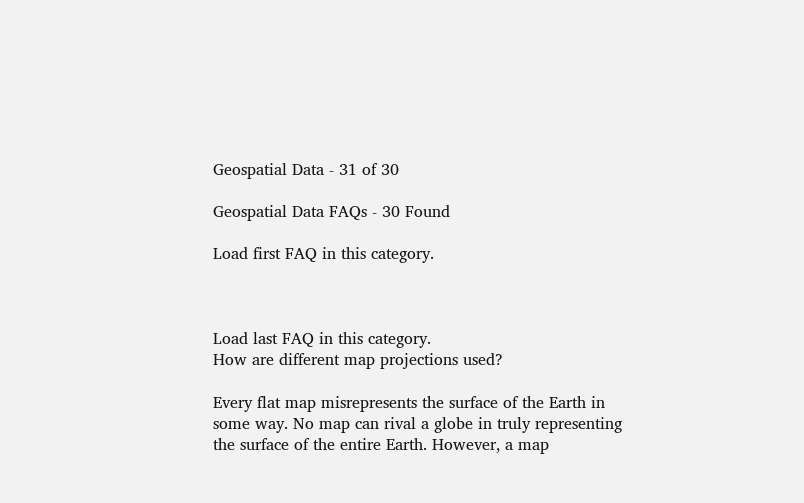Geospatial Data - 31 of 30

Geospatial Data FAQs - 30 Found

Load first FAQ in this category.



Load last FAQ in this category.
How are different map projections used?

Every flat map misrepresents the surface of the Earth in some way. No map can rival a globe in truly representing the surface of the entire Earth. However, a map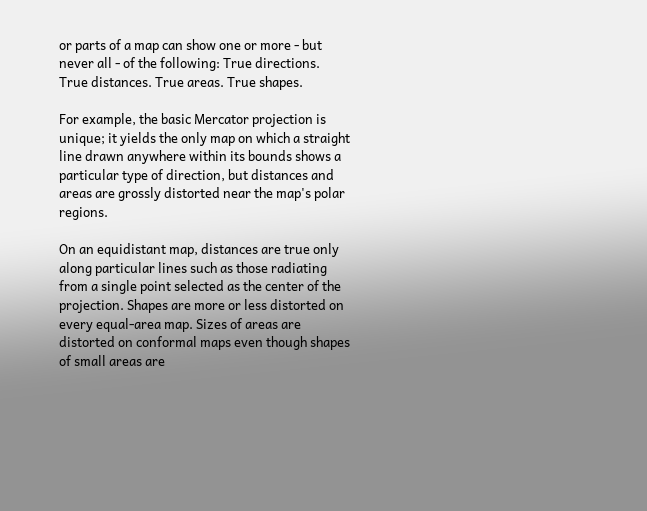or parts of a map can show one or more - but never all - of the following: True directions. True distances. True areas. True shapes.

For example, the basic Mercator projection is unique; it yields the only map on which a straight line drawn anywhere within its bounds shows a particular type of direction, but distances and areas are grossly distorted near the map's polar regions.

On an equidistant map, distances are true only along particular lines such as those radiating from a single point selected as the center of the projection. Shapes are more or less distorted on every equal-area map. Sizes of areas are distorted on conformal maps even though shapes of small areas are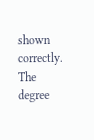shown correctly. The degree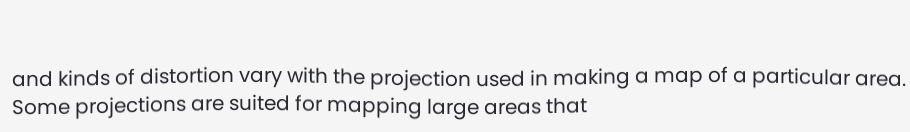and kinds of distortion vary with the projection used in making a map of a particular area. Some projections are suited for mapping large areas that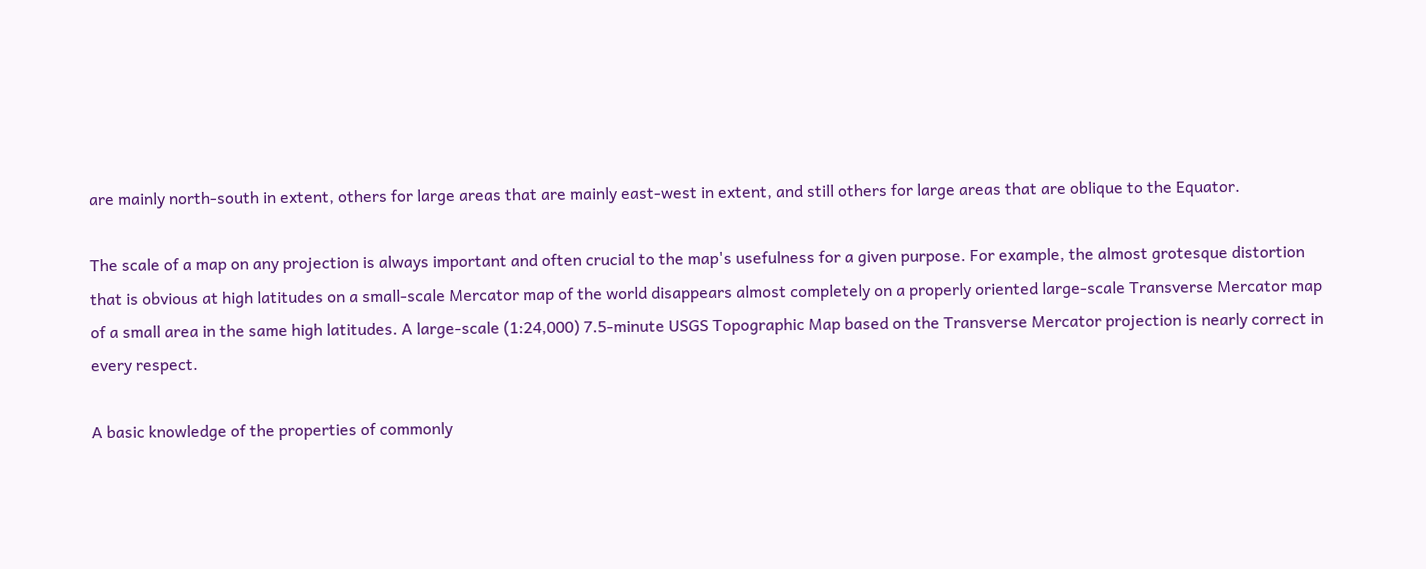are mainly north-south in extent, others for large areas that are mainly east-west in extent, and still others for large areas that are oblique to the Equator.

The scale of a map on any projection is always important and often crucial to the map's usefulness for a given purpose. For example, the almost grotesque distortion that is obvious at high latitudes on a small-scale Mercator map of the world disappears almost completely on a properly oriented large-scale Transverse Mercator map of a small area in the same high latitudes. A large-scale (1:24,000) 7.5-minute USGS Topographic Map based on the Transverse Mercator projection is nearly correct in every respect.

A basic knowledge of the properties of commonly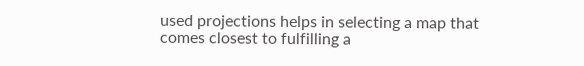used projections helps in selecting a map that comes closest to fulfilling a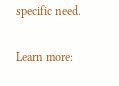specific need.

Learn more: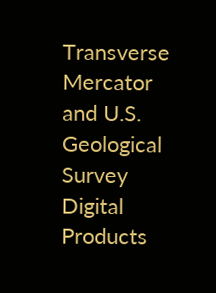Transverse Mercator and U.S. Geological Survey Digital Products